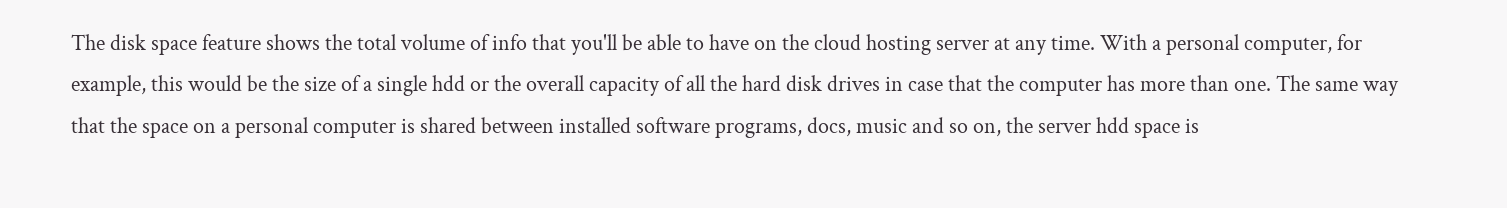The disk space feature shows the total volume of info that you'll be able to have on the cloud hosting server at any time. With a personal computer, for example, this would be the size of a single hdd or the overall capacity of all the hard disk drives in case that the computer has more than one. The same way that the space on a personal computer is shared between installed software programs, docs, music and so on, the server hdd space is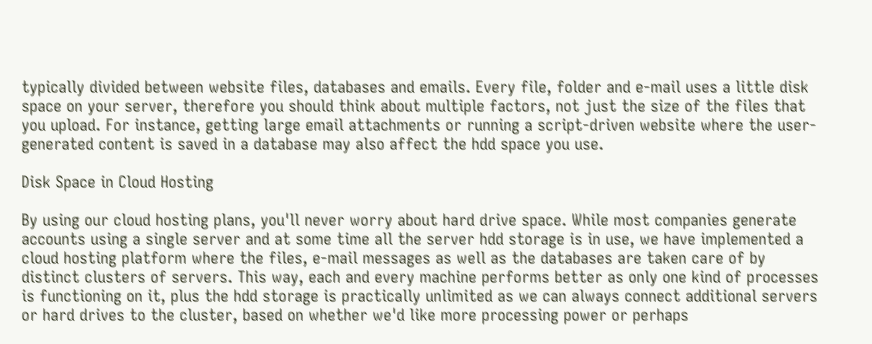typically divided between website files, databases and emails. Every file, folder and e-mail uses a little disk space on your server, therefore you should think about multiple factors, not just the size of the files that you upload. For instance, getting large email attachments or running a script-driven website where the user-generated content is saved in a database may also affect the hdd space you use.

Disk Space in Cloud Hosting

By using our cloud hosting plans, you'll never worry about hard drive space. While most companies generate accounts using a single server and at some time all the server hdd storage is in use, we have implemented a cloud hosting platform where the files, e-mail messages as well as the databases are taken care of by distinct clusters of servers. This way, each and every machine performs better as only one kind of processes is functioning on it, plus the hdd storage is practically unlimited as we can always connect additional servers or hard drives to the cluster, based on whether we'd like more processing power or perhaps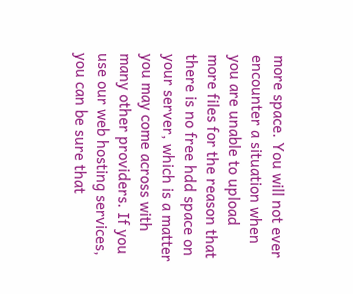more space. You will not ever encounter a situation when you are unable to upload more files for the reason that there is no free hdd space on your server, which is a matter you may come across with many other providers. If you use our web hosting services, you can be sure that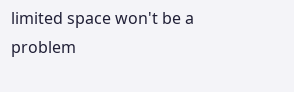limited space won't be a problem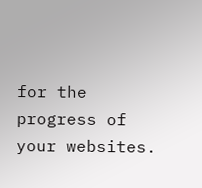for the progress of your websites.